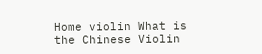Home violin What is the Chinese Violin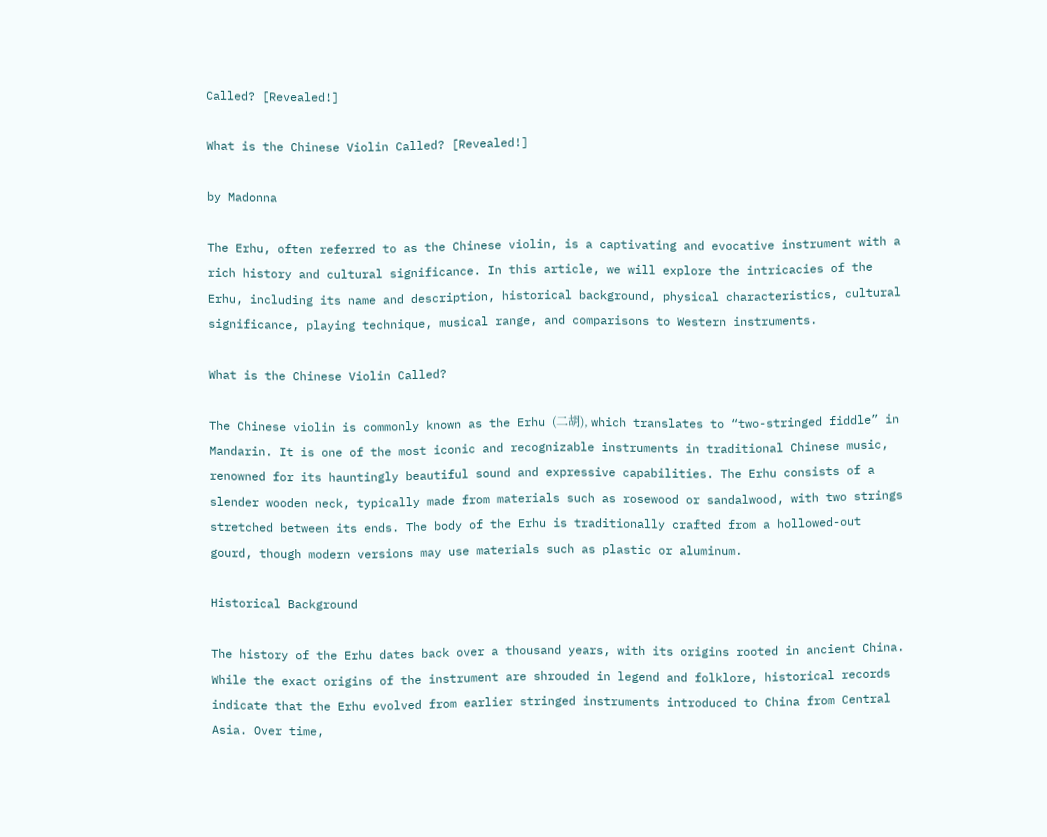Called? [Revealed!]

What is the Chinese Violin Called? [Revealed!]

by Madonna

The Erhu, often referred to as the Chinese violin, is a captivating and evocative instrument with a rich history and cultural significance. In this article, we will explore the intricacies of the Erhu, including its name and description, historical background, physical characteristics, cultural significance, playing technique, musical range, and comparisons to Western instruments.

What is the Chinese Violin Called?

The Chinese violin is commonly known as the Erhu (二胡), which translates to “two-stringed fiddle” in Mandarin. It is one of the most iconic and recognizable instruments in traditional Chinese music, renowned for its hauntingly beautiful sound and expressive capabilities. The Erhu consists of a slender wooden neck, typically made from materials such as rosewood or sandalwood, with two strings stretched between its ends. The body of the Erhu is traditionally crafted from a hollowed-out gourd, though modern versions may use materials such as plastic or aluminum.

Historical Background

The history of the Erhu dates back over a thousand years, with its origins rooted in ancient China. While the exact origins of the instrument are shrouded in legend and folklore, historical records indicate that the Erhu evolved from earlier stringed instruments introduced to China from Central Asia. Over time,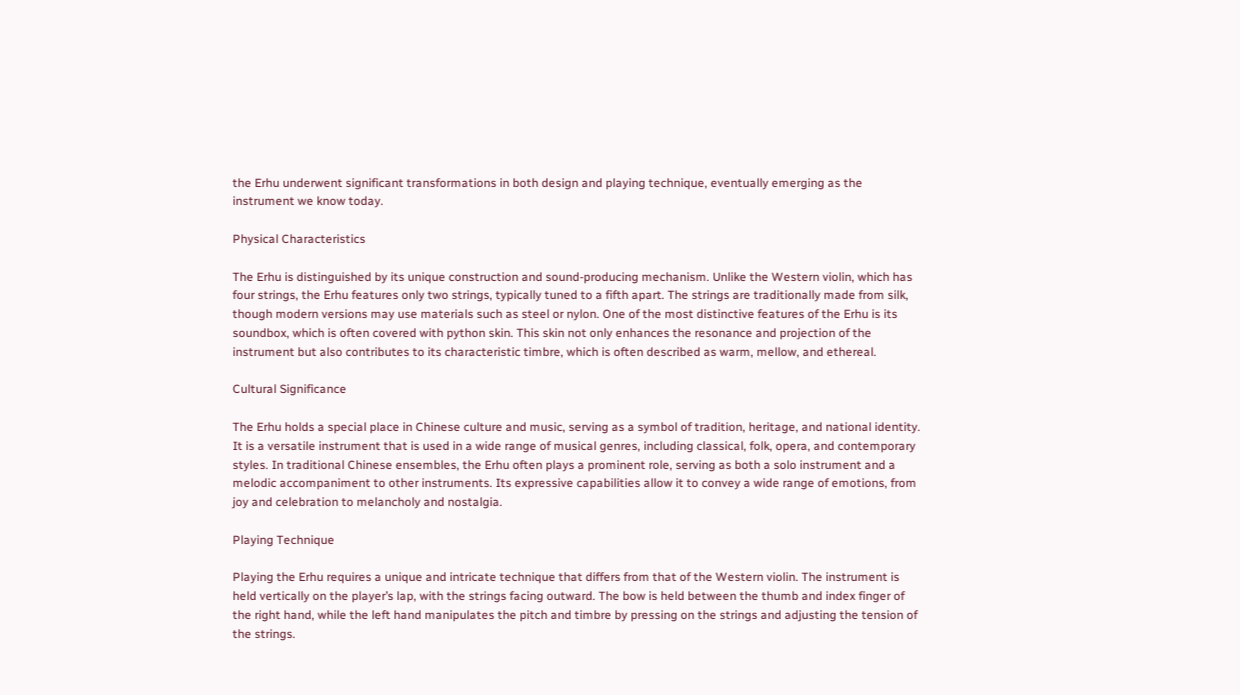the Erhu underwent significant transformations in both design and playing technique, eventually emerging as the instrument we know today.

Physical Characteristics

The Erhu is distinguished by its unique construction and sound-producing mechanism. Unlike the Western violin, which has four strings, the Erhu features only two strings, typically tuned to a fifth apart. The strings are traditionally made from silk, though modern versions may use materials such as steel or nylon. One of the most distinctive features of the Erhu is its soundbox, which is often covered with python skin. This skin not only enhances the resonance and projection of the instrument but also contributes to its characteristic timbre, which is often described as warm, mellow, and ethereal.

Cultural Significance

The Erhu holds a special place in Chinese culture and music, serving as a symbol of tradition, heritage, and national identity. It is a versatile instrument that is used in a wide range of musical genres, including classical, folk, opera, and contemporary styles. In traditional Chinese ensembles, the Erhu often plays a prominent role, serving as both a solo instrument and a melodic accompaniment to other instruments. Its expressive capabilities allow it to convey a wide range of emotions, from joy and celebration to melancholy and nostalgia.

Playing Technique

Playing the Erhu requires a unique and intricate technique that differs from that of the Western violin. The instrument is held vertically on the player’s lap, with the strings facing outward. The bow is held between the thumb and index finger of the right hand, while the left hand manipulates the pitch and timbre by pressing on the strings and adjusting the tension of the strings.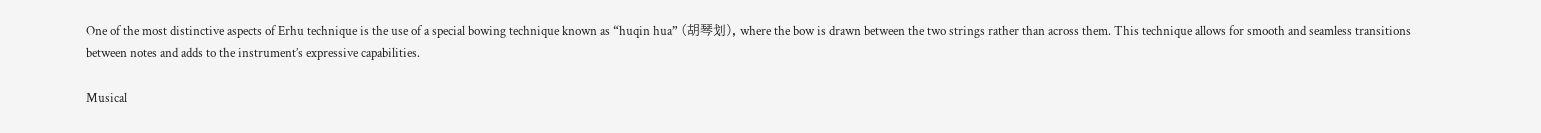One of the most distinctive aspects of Erhu technique is the use of a special bowing technique known as “huqin hua” (胡琴划), where the bow is drawn between the two strings rather than across them. This technique allows for smooth and seamless transitions between notes and adds to the instrument’s expressive capabilities.

Musical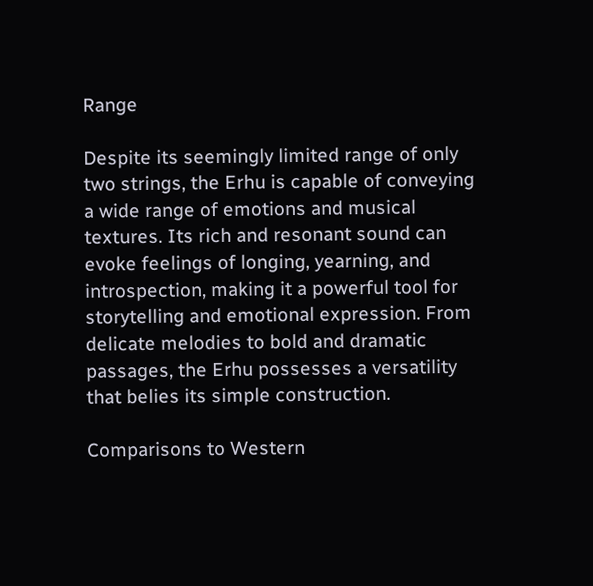Range

Despite its seemingly limited range of only two strings, the Erhu is capable of conveying a wide range of emotions and musical textures. Its rich and resonant sound can evoke feelings of longing, yearning, and introspection, making it a powerful tool for storytelling and emotional expression. From delicate melodies to bold and dramatic passages, the Erhu possesses a versatility that belies its simple construction.

Comparisons to Western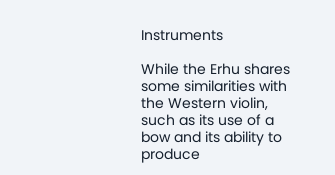Instruments

While the Erhu shares some similarities with the Western violin, such as its use of a bow and its ability to produce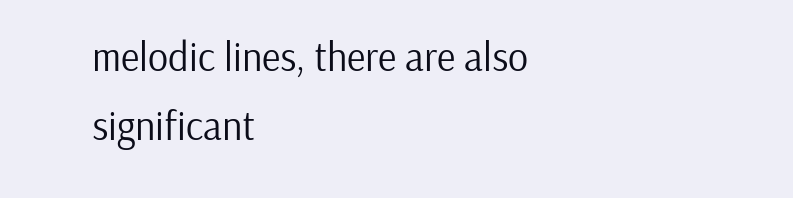melodic lines, there are also significant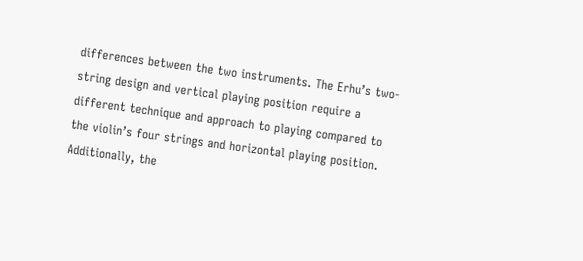differences between the two instruments. The Erhu’s two-string design and vertical playing position require a different technique and approach to playing compared to the violin’s four strings and horizontal playing position. Additionally, the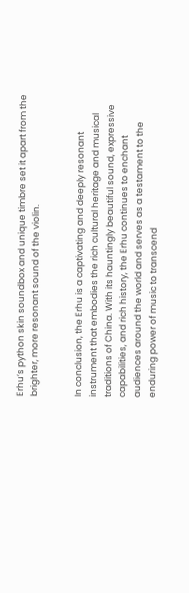Erhu’s python skin soundbox and unique timbre set it apart from the brighter, more resonant sound of the violin.


In conclusion, the Erhu is a captivating and deeply resonant instrument that embodies the rich cultural heritage and musical traditions of China. With its hauntingly beautiful sound, expressive capabilities, and rich history, the Erhu continues to enchant audiences around the world and serves as a testament to the enduring power of music to transcend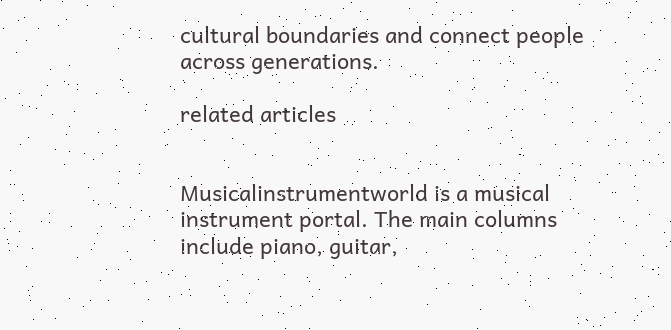cultural boundaries and connect people across generations.

related articles


Musicalinstrumentworld is a musical instrument portal. The main columns include piano, guitar,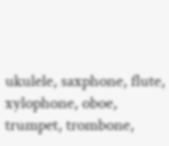ukulele, saxphone, flute, xylophone, oboe, trumpet, trombone,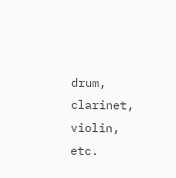drum, clarinet, violin, etc.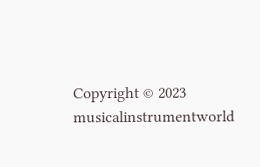Copyright © 2023 musicalinstrumentworld